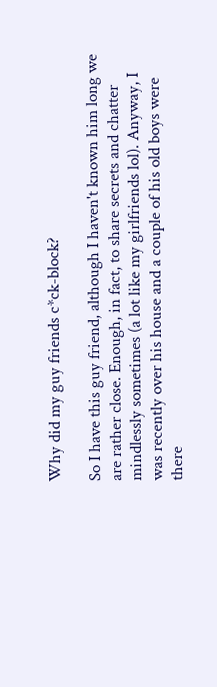Why did my guy friends c*ck-block?

So I have this guy friend, although I haven't known him long we are rather close. Enough, in fact, to share secrets and chatter mindlessly sometimes (a lot like my girlfriends lol). Anyway, I was recently over his house and a couple of his old boys were there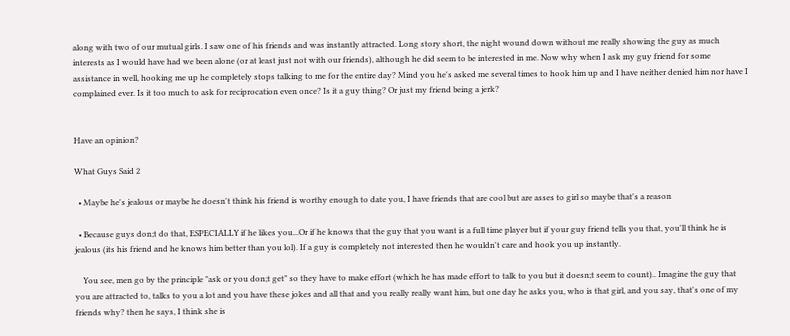along with two of our mutual girls. I saw one of his friends and was instantly attracted. Long story short, the night wound down without me really showing the guy as much interests as I would have had we been alone (or at least just not with our friends), although he did seem to be interested in me. Now why when I ask my guy friend for some assistance in well, hooking me up he completely stops talking to me for the entire day? Mind you he's asked me several times to hook him up and I have neither denied him nor have I complained ever. Is it too much to ask for reciprocation even once? Is it a guy thing? Or just my friend being a jerk?


Have an opinion?

What Guys Said 2

  • Maybe he's jealous or maybe he doesn't think his friend is worthy enough to date you, I have friends that are cool but are asses to girl so maybe that's a reason

  • Because guys don;t do that, ESPECIALLY if he likes you...Or if he knows that the guy that you want is a full time player but if your guy friend tells you that, you'll think he is jealous (its his friend and he knows him better than you lol). If a guy is completely not interested then he wouldn't care and hook you up instantly.

    You see, men go by the principle "ask or you don;t get" so they have to make effort (which he has made effort to talk to you but it doesn;t seem to count).. Imagine the guy that you are attracted to, talks to you a lot and you have these jokes and all that and you really really want him, but one day he asks you, who is that girl, and you say, that's one of my friends why? then he says, I think she is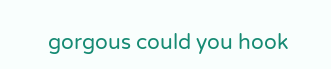gorgous could you hook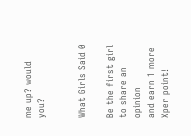me up? would you?


What Girls Said 0

Be the first girl to share an opinion
and earn 1 more Xper point!